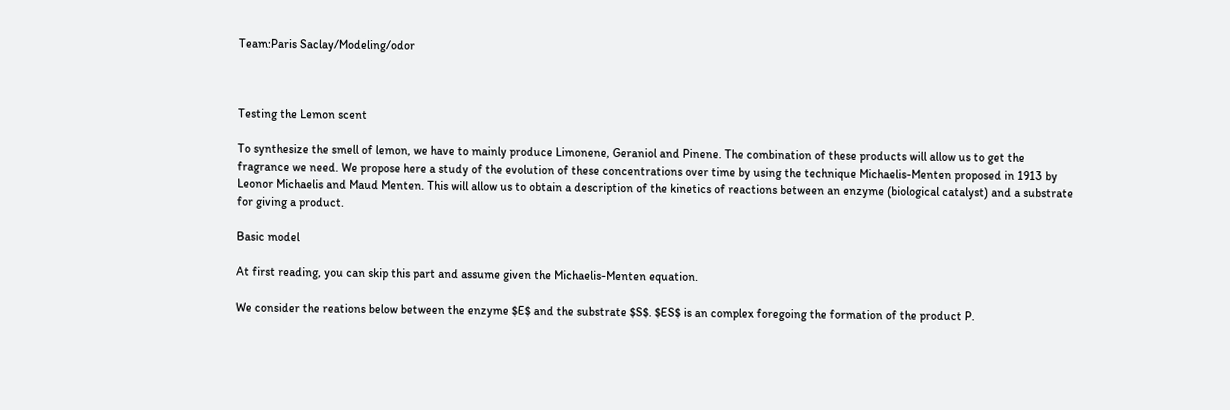Team:Paris Saclay/Modeling/odor



Testing the Lemon scent

To synthesize the smell of lemon, we have to mainly produce Limonene, Geraniol and Pinene. The combination of these products will allow us to get the fragrance we need. We propose here a study of the evolution of these concentrations over time by using the technique Michaelis-Menten proposed in 1913 by Leonor Michaelis and Maud Menten. This will allow us to obtain a description of the kinetics of reactions between an enzyme (biological catalyst) and a substrate for giving a product.

Basic model

At first reading, you can skip this part and assume given the Michaelis-Menten equation.

We consider the reations below between the enzyme $E$ and the substrate $S$. $ES$ is an complex foregoing the formation of the product P.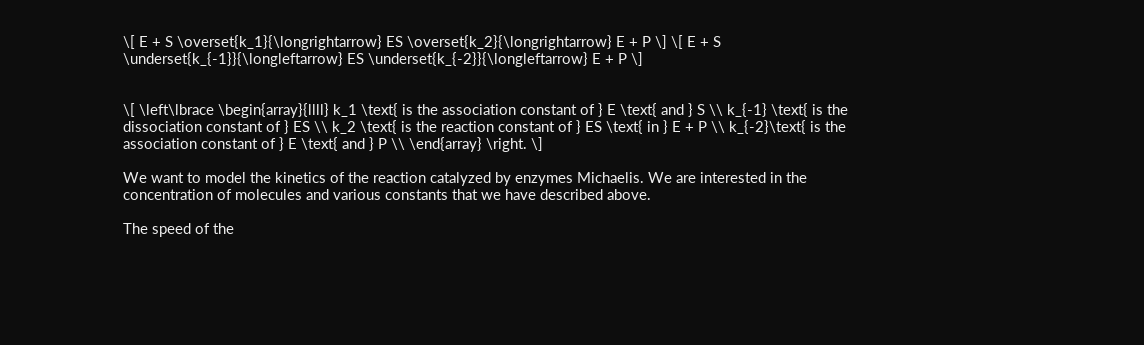\[ E + S \overset{k_1}{\longrightarrow} ES \overset{k_2}{\longrightarrow} E + P \] \[ E + S \underset{k_{-1}}{\longleftarrow} ES \underset{k_{-2}}{\longleftarrow} E + P \]


\[ \left\lbrace \begin{array}{llll} k_1 \text{ is the association constant of } E \text{ and } S \\ k_{-1} \text{ is the dissociation constant of } ES \\ k_2 \text{ is the reaction constant of } ES \text{ in } E + P \\ k_{-2}\text{ is the association constant of } E \text{ and } P \\ \end{array} \right. \]

We want to model the kinetics of the reaction catalyzed by enzymes Michaelis. We are interested in the concentration of molecules and various constants that we have described above.

The speed of the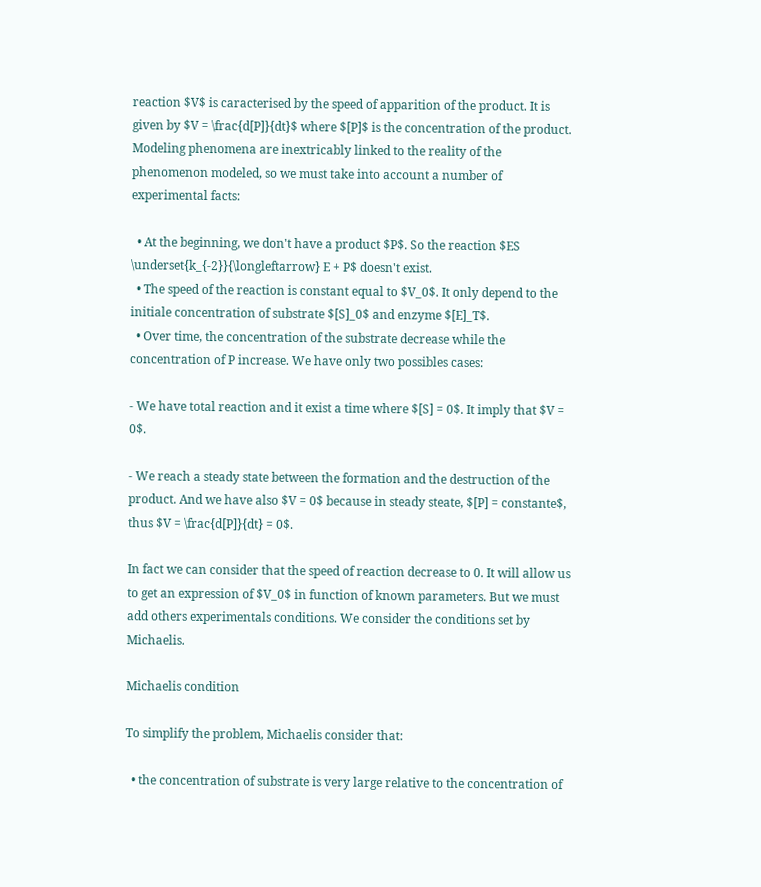reaction $V$ is caracterised by the speed of apparition of the product. It is given by $V = \frac{d[P]}{dt}$ where $[P]$ is the concentration of the product. Modeling phenomena are inextricably linked to the reality of the phenomenon modeled, so we must take into account a number of experimental facts:

  • At the beginning, we don't have a product $P$. So the reaction $ES \underset{k_{-2}}{\longleftarrow} E + P$ doesn't exist.
  • The speed of the reaction is constant equal to $V_0$. It only depend to the initiale concentration of substrate $[S]_0$ and enzyme $[E]_T$.
  • Over time, the concentration of the substrate decrease while the concentration of P increase. We have only two possibles cases:

- We have total reaction and it exist a time where $[S] = 0$. It imply that $V = 0$.

- We reach a steady state between the formation and the destruction of the product. And we have also $V = 0$ because in steady steate, $[P] = constante$, thus $V = \frac{d[P]}{dt} = 0$.

In fact we can consider that the speed of reaction decrease to 0. It will allow us to get an expression of $V_0$ in function of known parameters. But we must add others experimentals conditions. We consider the conditions set by Michaelis.

Michaelis condition

To simplify the problem, Michaelis consider that:

  • the concentration of substrate is very large relative to the concentration of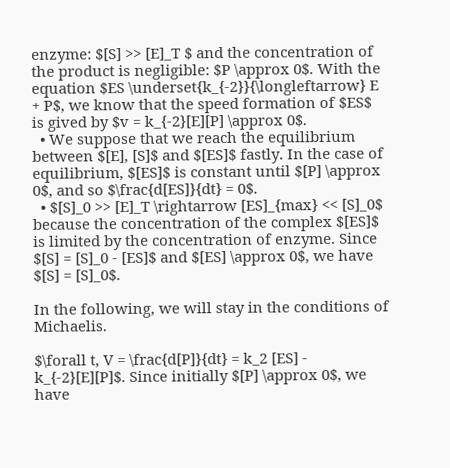enzyme: $[S] >> [E]_T $ and the concentration of the product is negligible: $P \approx 0$. With the equation $ES \underset{k_{-2}}{\longleftarrow} E + P$, we know that the speed formation of $ES$ is gived by $v = k_{-2}[E][P] \approx 0$.
  • We suppose that we reach the equilibrium between $[E], [S]$ and $[ES]$ fastly. In the case of equilibrium, $[ES]$ is constant until $[P] \approx 0$, and so $\frac{d[ES]}{dt} = 0$.
  • $[S]_0 >> [E]_T \rightarrow [ES]_{max} << [S]_0$ because the concentration of the complex $[ES]$ is limited by the concentration of enzyme. Since $[S] = [S]_0 - [ES]$ and $[ES] \approx 0$, we have $[S] = [S]_0$.

In the following, we will stay in the conditions of Michaelis.

$\forall t, V = \frac{d[P]}{dt} = k_2 [ES] - k_{-2}[E][P]$. Since initially $[P] \approx 0$, we have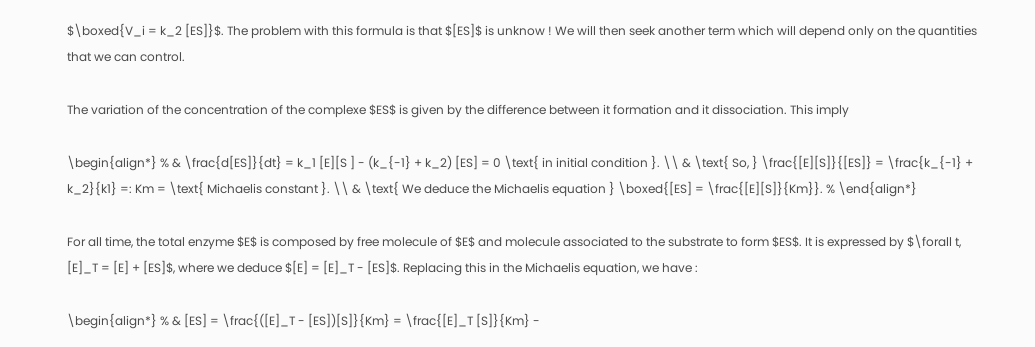$\boxed{V_i = k_2 [ES]}$. The problem with this formula is that $[ES]$ is unknow ! We will then seek another term which will depend only on the quantities that we can control.

The variation of the concentration of the complexe $ES$ is given by the difference between it formation and it dissociation. This imply

\begin{align*} % & \frac{d[ES]}{dt} = k_1 [E][S ] - (k_{-1} + k_2) [ES] = 0 \text{ in initial condition }. \\ & \text{ So, } \frac{[E][S]}{[ES]} = \frac{k_{-1} + k_2}{k1} =: Km = \text{ Michaelis constant }. \\ & \text{ We deduce the Michaelis equation } \boxed{[ES] = \frac{[E][S]}{Km}}. % \end{align*}

For all time, the total enzyme $E$ is composed by free molecule of $E$ and molecule associated to the substrate to form $ES$. It is expressed by $\forall t, [E]_T = [E] + [ES]$, where we deduce $[E] = [E]_T - [ES]$. Replacing this in the Michaelis equation, we have :

\begin{align*} % & [ES] = \frac{([E]_T - [ES])[S]}{Km} = \frac{[E]_T [S]}{Km} -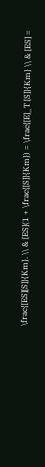\frac{[ES][S]}{Km}. \\ & [ES](1 + \frac{[S]}{Km}) = \frac{[E]_T [S]}{Km} \\ & [ES] =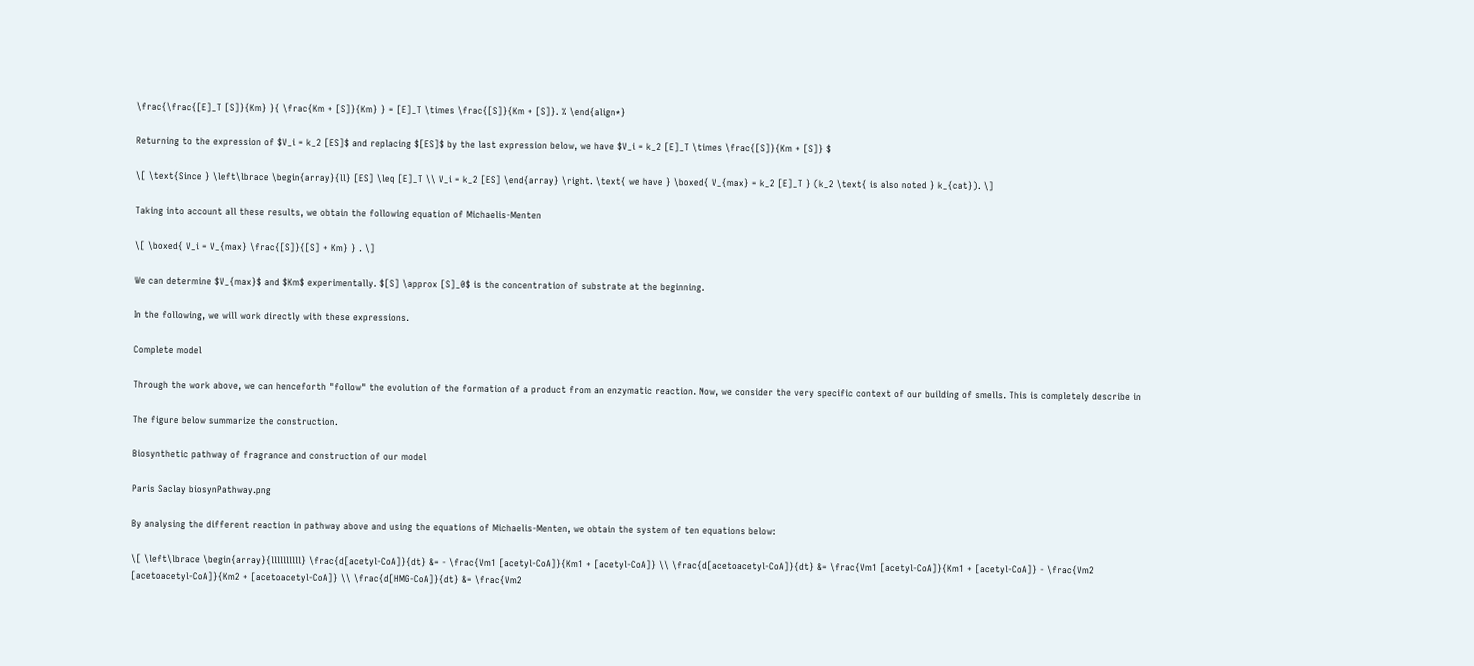\frac{\frac{[E]_T [S]}{Km} }{ \frac{Km + [S]}{Km} } = [E]_T \times \frac{[S]}{Km + [S]}. % \end{align*}

Returning to the expression of $V_i = k_2 [ES]$ and replacing $[ES]$ by the last expression below, we have $V_i = k_2 [E]_T \times \frac{[S]}{Km + [S]} $

\[ \text{Since } \left\lbrace \begin{array}{ll} [ES] \leq [E]_T \\ V_i = k_2 [ES] \end{array} \right. \text{ we have } \boxed{ V_{max} = k_2 [E]_T } (k_2 \text{ is also noted } k_{cat}). \]

Taking into account all these results, we obtain the following equation of Michaelis-Menten

\[ \boxed{ V_i = V_{max} \frac{[S]}{[S] + Km} } . \]

We can determine $V_{max}$ and $Km$ experimentally. $[S] \approx [S]_0$ is the concentration of substrate at the beginning.

In the following, we will work directly with these expressions.

Complete model

Through the work above, we can henceforth "follow" the evolution of the formation of a product from an enzymatic reaction. Now, we consider the very specific context of our building of smells. This is completely describe in

The figure below summarize the construction.

Biosynthetic pathway of fragrance and construction of our model

Paris Saclay biosynPathway.png

By analysing the different reaction in pathway above and using the equations of Michaelis-Menten, we obtain the system of ten equations below:

\[ \left\lbrace \begin{array}{llllllllll} \frac{d[acetyl-CoA]}{dt} &= - \frac{Vm1 [acetyl-CoA]}{Km1 + [acetyl-CoA]} \\ \frac{d[acetoacetyl-CoA]}{dt} &= \frac{Vm1 [acetyl-CoA]}{Km1 + [acetyl-CoA]} - \frac{Vm2 [acetoacetyl-CoA]}{Km2 + [acetoacetyl-CoA]} \\ \frac{d[HMG-CoA]}{dt} &= \frac{Vm2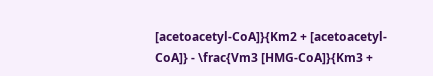[acetoacetyl-CoA]}{Km2 + [acetoacetyl-CoA]} - \frac{Vm3 [HMG-CoA]}{Km3 +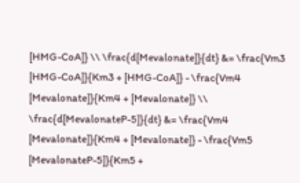[HMG-CoA]} \\ \frac{d[Mevalonate]}{dt} &= \frac{Vm3 [HMG-CoA]}{Km3 + [HMG-CoA]} - \frac{Vm4 [Mevalonate]}{Km4 + [Mevalonate]} \\ \frac{d[MevalonateP-5]}{dt} &= \frac{Vm4 [Mevalonate]}{Km4 + [Mevalonate]} - \frac{Vm5 [MevalonateP-5]}{Km5 +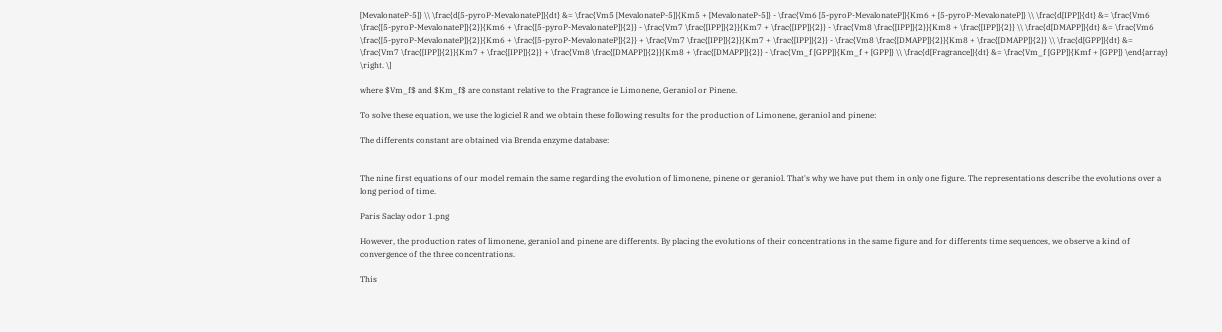[MevalonateP-5]} \\ \frac{d[5-pyroP-MevalonateP]}{dt} &= \frac{Vm5 [MevalonateP-5]}{Km5 + [MevalonateP-5]} - \frac{Vm6 [5-pyroP-MevalonateP]}{Km6 + [5-pyroP-MevalonateP]} \\ \frac{d[IPP]}{dt} &= \frac{Vm6 \frac{[5-pyroP-MevalonateP]}{2}}{Km6 + \frac{[5-pyroP-MevalonateP]}{2}} - \frac{Vm7 \frac{[IPP]}{2}}{Km7 + \frac{[IPP]}{2}} - \frac{Vm8 \frac{[IPP]}{2}}{Km8 + \frac{[IPP]}{2}} \\ \frac{d[DMAPP]}{dt} &= \frac{Vm6 \frac{[5-pyroP-MevalonateP]}{2}}{Km6 + \frac{[5-pyroP-MevalonateP]}{2}} + \frac{Vm7 \frac{[IPP]}{2}}{Km7 + \frac{[IPP]}{2}} - \frac{Vm8 \frac{[DMAPP]}{2}}{Km8 + \frac{[DMAPP]}{2}} \\ \frac{d[GPP]}{dt} &= \frac{Vm7 \frac{[IPP]}{2}}{Km7 + \frac{[IPP]}{2}} + \frac{Vm8 \frac{[DMAPP]}{2}}{Km8 + \frac{[DMAPP]}{2}} - \frac{Vm_f [GPP]}{Km_f + [GPP]} \\ \frac{d[Fragrance]}{dt} &= \frac{Vm_f [GPP]}{Kmf + [GPP]} \end{array} \right. \]

where $Vm_f$ and $Km_f$ are constant relative to the Fragrance ie Limonene, Geraniol or Pinene.

To solve these equation, we use the logiciel R and we obtain these following results for the production of Limonene, geraniol and pinene:

The differents constant are obtained via Brenda enzyme database:


The nine first equations of our model remain the same regarding the evolution of limonene, pinene or geraniol. That's why we have put them in only one figure. The representations describe the evolutions over a long period of time.

Paris Saclay odor 1.png

However, the production rates of limonene, geraniol and pinene are differents. By placing the evolutions of their concentrations in the same figure and for differents time sequences, we observe a kind of convergence of the three concentrations.

This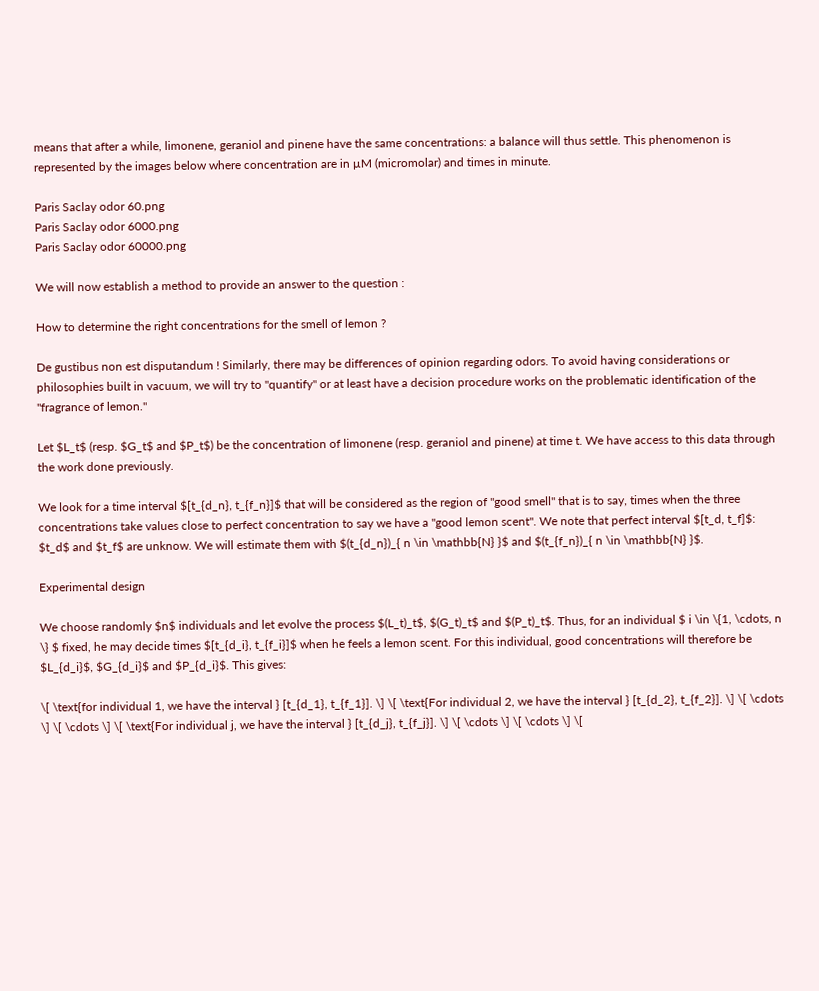means that after a while, limonene, geraniol and pinene have the same concentrations: a balance will thus settle. This phenomenon is represented by the images below where concentration are in µM (micromolar) and times in minute.

Paris Saclay odor 60.png
Paris Saclay odor 6000.png
Paris Saclay odor 60000.png

We will now establish a method to provide an answer to the question :

How to determine the right concentrations for the smell of lemon ?

De gustibus non est disputandum ! Similarly, there may be differences of opinion regarding odors. To avoid having considerations or philosophies built in vacuum, we will try to "quantify" or at least have a decision procedure works on the problematic identification of the "fragrance of lemon."

Let $L_t$ (resp. $G_t$ and $P_t$) be the concentration of limonene (resp. geraniol and pinene) at time t. We have access to this data through the work done previously.

We look for a time interval $[t_{d_n}, t_{f_n}]$ that will be considered as the region of "good smell" that is to say, times when the three concentrations take values close to perfect concentration to say we have a "good lemon scent". We note that perfect interval $[t_d, t_f]$: $t_d$ and $t_f$ are unknow. We will estimate them with $(t_{d_n})_{ n \in \mathbb{N} }$ and $(t_{f_n})_{ n \in \mathbb{N} }$.

Experimental design

We choose randomly $n$ individuals and let evolve the process $(L_t)_t$, $(G_t)_t$ and $(P_t)_t$. Thus, for an individual $ i \in \{1, \cdots, n \} $ fixed, he may decide times $[t_{d_i}, t_{f_i}]$ when he feels a lemon scent. For this individual, good concentrations will therefore be $L_{d_i}$, $G_{d_i}$ and $P_{d_i}$. This gives:

\[ \text{for individual 1, we have the interval } [t_{d_1}, t_{f_1}]. \] \[ \text{For individual 2, we have the interval } [t_{d_2}, t_{f_2}]. \] \[ \cdots \] \[ \cdots \] \[ \text{For individual j, we have the interval } [t_{d_j}, t_{f_j}]. \] \[ \cdots \] \[ \cdots \] \[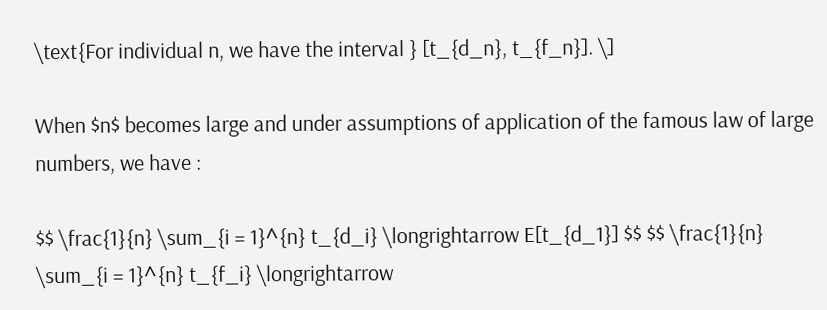\text{For individual n, we have the interval } [t_{d_n}, t_{f_n}]. \]

When $n$ becomes large and under assumptions of application of the famous law of large numbers, we have :

$$ \frac{1}{n} \sum_{i = 1}^{n} t_{d_i} \longrightarrow E[t_{d_1}] $$ $$ \frac{1}{n} \sum_{i = 1}^{n} t_{f_i} \longrightarrow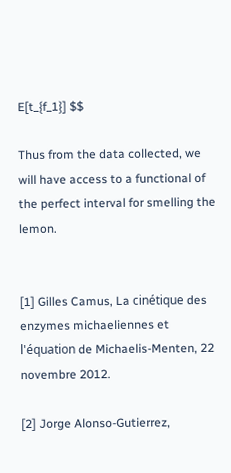E[t_{f_1}] $$

Thus from the data collected, we will have access to a functional of the perfect interval for smelling the lemon.


[1] Gilles Camus, La cinétique des enzymes michaeliennes et l'équation de Michaelis-Menten, 22 novembre 2012.

[2] Jorge Alonso-Gutierrez,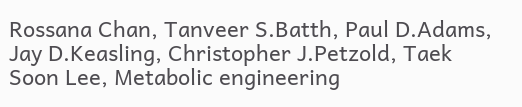Rossana Chan, Tanveer S.Batth, Paul D.Adams, Jay D.Keasling, Christopher J.Petzold, Taek Soon Lee, Metabolic engineering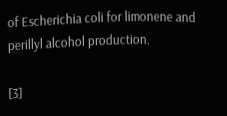of Escherichia coli for limonene and perillyl alcohol production.

[3]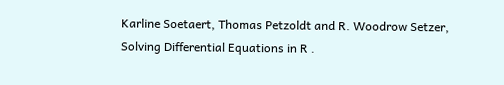Karline Soetaert, Thomas Petzoldt and R. Woodrow Setzer, Solving Differential Equations in R .